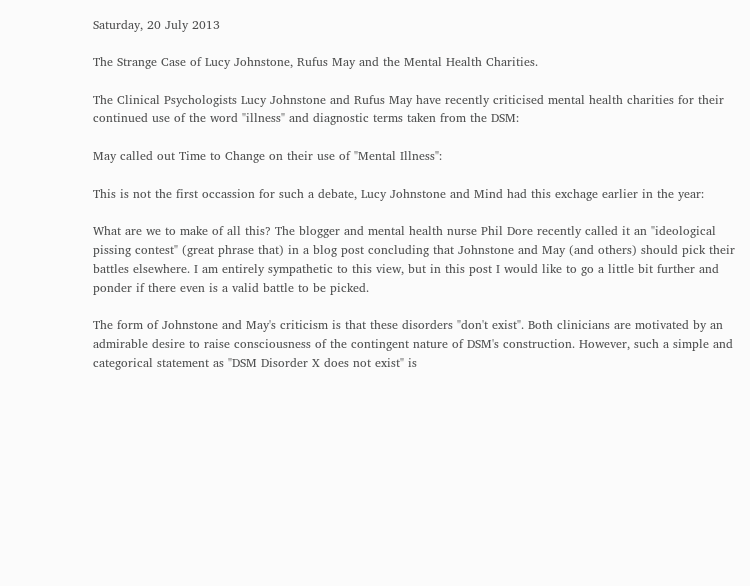Saturday, 20 July 2013

The Strange Case of Lucy Johnstone, Rufus May and the Mental Health Charities.

The Clinical Psychologists Lucy Johnstone and Rufus May have recently criticised mental health charities for their continued use of the word "illness" and diagnostic terms taken from the DSM:

May called out Time to Change on their use of "Mental Illness":

This is not the first occassion for such a debate, Lucy Johnstone and Mind had this exchage earlier in the year:

What are we to make of all this? The blogger and mental health nurse Phil Dore recently called it an "ideological pissing contest" (great phrase that) in a blog post concluding that Johnstone and May (and others) should pick their battles elsewhere. I am entirely sympathetic to this view, but in this post I would like to go a little bit further and ponder if there even is a valid battle to be picked.

The form of Johnstone and May's criticism is that these disorders "don't exist". Both clinicians are motivated by an admirable desire to raise consciousness of the contingent nature of DSM's construction. However, such a simple and categorical statement as "DSM Disorder X does not exist" is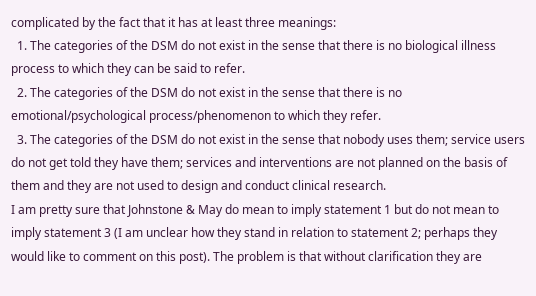complicated by the fact that it has at least three meanings:
  1. The categories of the DSM do not exist in the sense that there is no biological illness process to which they can be said to refer.
  2. The categories of the DSM do not exist in the sense that there is no emotional/psychological process/phenomenon to which they refer.
  3. The categories of the DSM do not exist in the sense that nobody uses them; service users do not get told they have them; services and interventions are not planned on the basis of them and they are not used to design and conduct clinical research.
I am pretty sure that Johnstone & May do mean to imply statement 1 but do not mean to imply statement 3 (I am unclear how they stand in relation to statement 2; perhaps they would like to comment on this post). The problem is that without clarification they are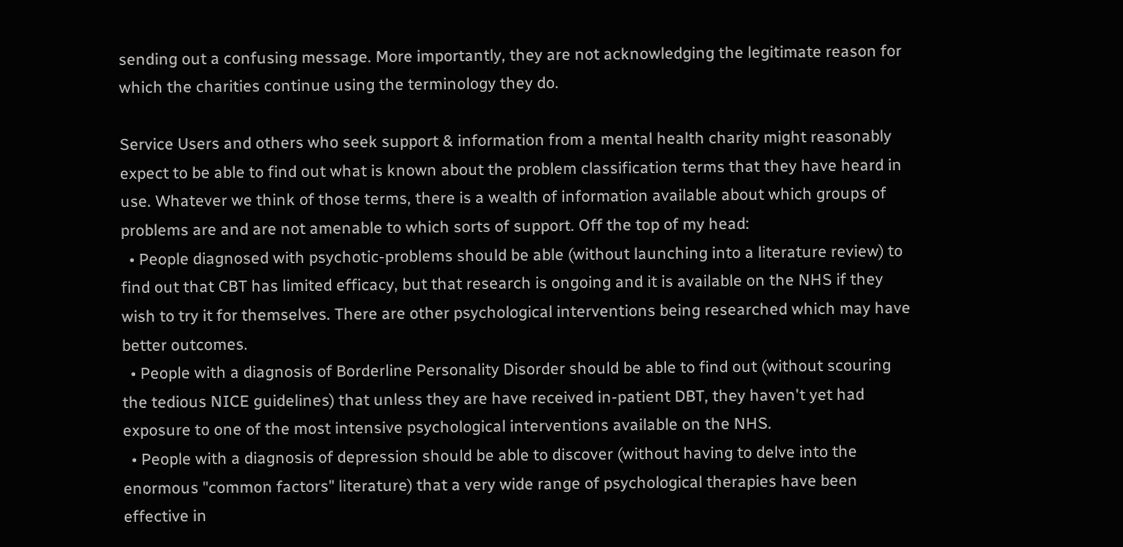sending out a confusing message. More importantly, they are not acknowledging the legitimate reason for which the charities continue using the terminology they do.

Service Users and others who seek support & information from a mental health charity might reasonably expect to be able to find out what is known about the problem classification terms that they have heard in use. Whatever we think of those terms, there is a wealth of information available about which groups of problems are and are not amenable to which sorts of support. Off the top of my head:
  • People diagnosed with psychotic-problems should be able (without launching into a literature review) to find out that CBT has limited efficacy, but that research is ongoing and it is available on the NHS if they wish to try it for themselves. There are other psychological interventions being researched which may have better outcomes.
  • People with a diagnosis of Borderline Personality Disorder should be able to find out (without scouring the tedious NICE guidelines) that unless they are have received in-patient DBT, they haven't yet had exposure to one of the most intensive psychological interventions available on the NHS.
  • People with a diagnosis of depression should be able to discover (without having to delve into the enormous "common factors" literature) that a very wide range of psychological therapies have been effective in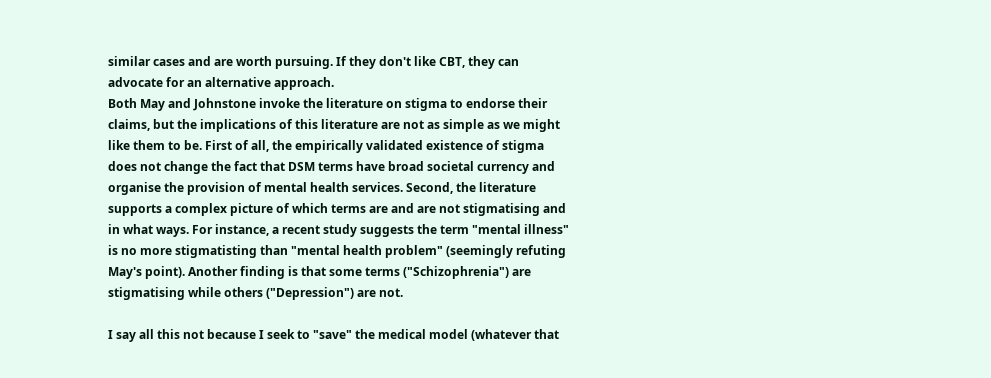similar cases and are worth pursuing. If they don't like CBT, they can advocate for an alternative approach.
Both May and Johnstone invoke the literature on stigma to endorse their claims, but the implications of this literature are not as simple as we might like them to be. First of all, the empirically validated existence of stigma does not change the fact that DSM terms have broad societal currency and organise the provision of mental health services. Second, the literature supports a complex picture of which terms are and are not stigmatising and in what ways. For instance, a recent study suggests the term "mental illness" is no more stigmatisting than "mental health problem" (seemingly refuting May's point). Another finding is that some terms ("Schizophrenia") are stigmatising while others ("Depression") are not.

I say all this not because I seek to "save" the medical model (whatever that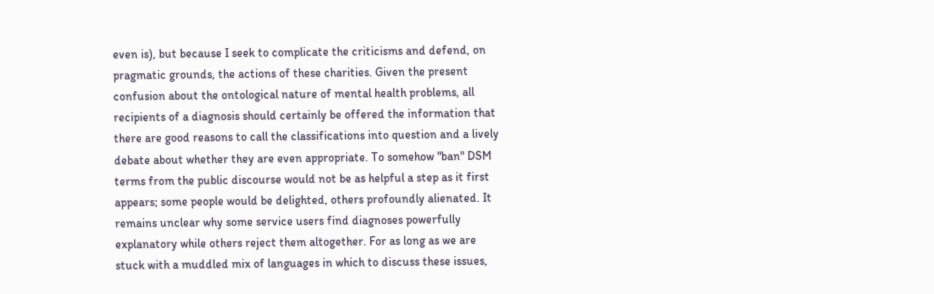even is), but because I seek to complicate the criticisms and defend, on pragmatic grounds, the actions of these charities. Given the present confusion about the ontological nature of mental health problems, all recipients of a diagnosis should certainly be offered the information that there are good reasons to call the classifications into question and a lively debate about whether they are even appropriate. To somehow "ban" DSM terms from the public discourse would not be as helpful a step as it first appears; some people would be delighted, others profoundly alienated. It remains unclear why some service users find diagnoses powerfully explanatory while others reject them altogether. For as long as we are stuck with a muddled mix of languages in which to discuss these issues,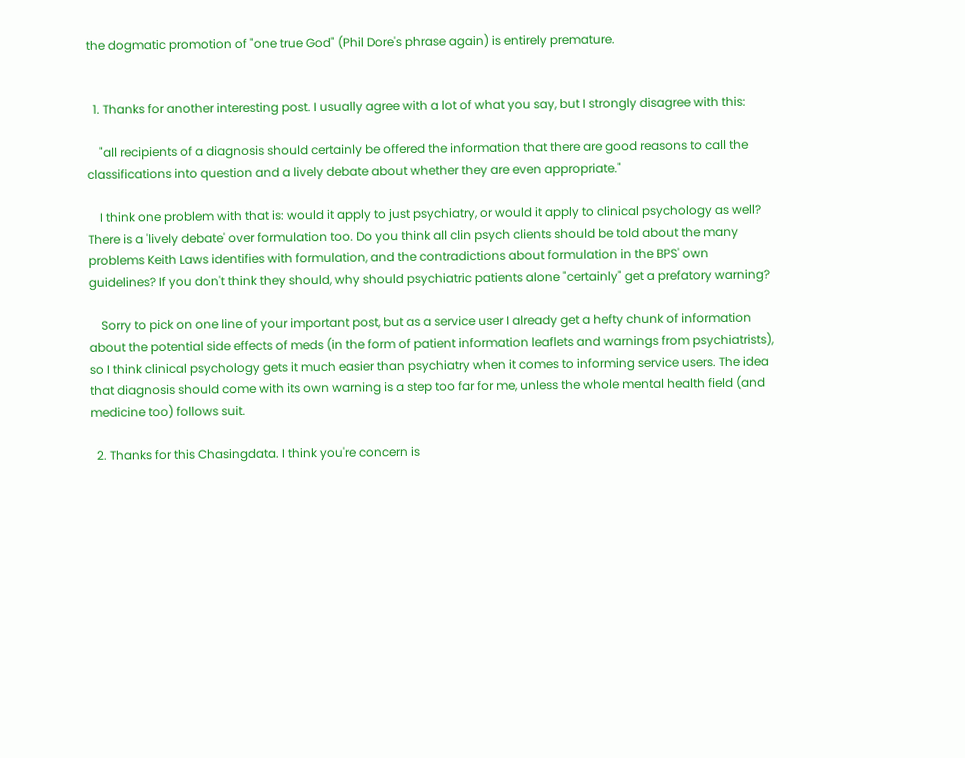the dogmatic promotion of "one true God" (Phil Dore's phrase again) is entirely premature.


  1. Thanks for another interesting post. I usually agree with a lot of what you say, but I strongly disagree with this:

    "all recipients of a diagnosis should certainly be offered the information that there are good reasons to call the classifications into question and a lively debate about whether they are even appropriate."

    I think one problem with that is: would it apply to just psychiatry, or would it apply to clinical psychology as well? There is a 'lively debate' over formulation too. Do you think all clin psych clients should be told about the many problems Keith Laws identifies with formulation, and the contradictions about formulation in the BPS' own guidelines? If you don't think they should, why should psychiatric patients alone "certainly" get a prefatory warning?

    Sorry to pick on one line of your important post, but as a service user I already get a hefty chunk of information about the potential side effects of meds (in the form of patient information leaflets and warnings from psychiatrists), so I think clinical psychology gets it much easier than psychiatry when it comes to informing service users. The idea that diagnosis should come with its own warning is a step too far for me, unless the whole mental health field (and medicine too) follows suit.

  2. Thanks for this Chasingdata. I think you're concern is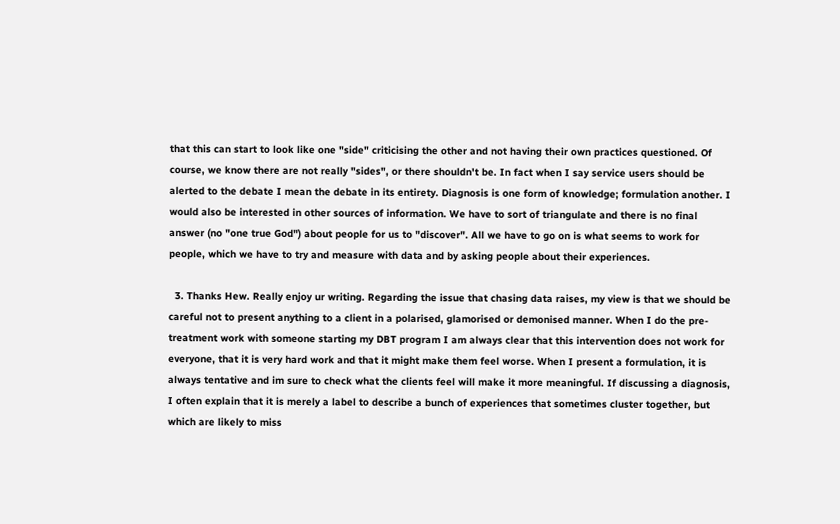that this can start to look like one "side" criticising the other and not having their own practices questioned. Of course, we know there are not really "sides", or there shouldn't be. In fact when I say service users should be alerted to the debate I mean the debate in its entirety. Diagnosis is one form of knowledge; formulation another. I would also be interested in other sources of information. We have to sort of triangulate and there is no final answer (no "one true God") about people for us to "discover". All we have to go on is what seems to work for people, which we have to try and measure with data and by asking people about their experiences.

  3. Thanks Hew. Really enjoy ur writing. Regarding the issue that chasing data raises, my view is that we should be careful not to present anything to a client in a polarised, glamorised or demonised manner. When I do the pre-treatment work with someone starting my DBT program I am always clear that this intervention does not work for everyone, that it is very hard work and that it might make them feel worse. When I present a formulation, it is always tentative and im sure to check what the clients feel will make it more meaningful. If discussing a diagnosis, I often explain that it is merely a label to describe a bunch of experiences that sometimes cluster together, but which are likely to miss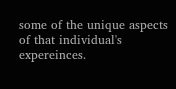some of the unique aspects of that individual's expereinces.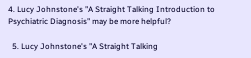4. Lucy Johnstone's "A Straight Talking Introduction to Psychiatric Diagnosis" may be more helpful?

  5. Lucy Johnstone's "A Straight Talking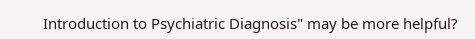Introduction to Psychiatric Diagnosis" may be more helpful?